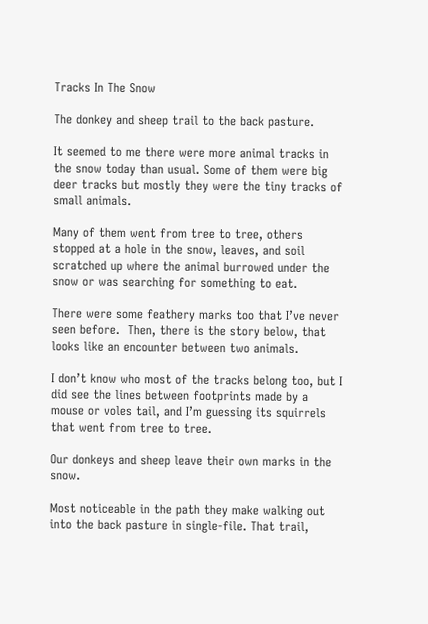Tracks In The Snow

The donkey and sheep trail to the back pasture.

It seemed to me there were more animal tracks in the snow today than usual. Some of them were big deer tracks but mostly they were the tiny tracks of small animals.

Many of them went from tree to tree, others stopped at a hole in the snow, leaves, and soil scratched up where the animal burrowed under the snow or was searching for something to eat.

There were some feathery marks too that I’ve never seen before.  Then, there is the story below, that looks like an encounter between two animals.

I don’t know who most of the tracks belong too, but I did see the lines between footprints made by a mouse or voles tail, and I’m guessing its squirrels that went from tree to tree.

Our donkeys and sheep leave their own marks in the snow.

Most noticeable in the path they make walking out into the back pasture in single-file. That trail,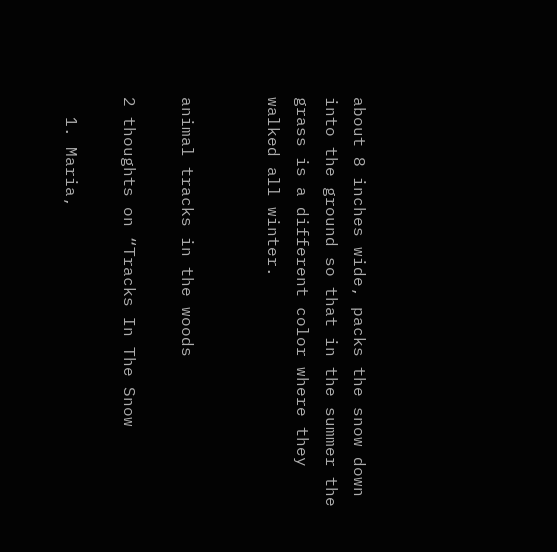about 8 inches wide, packs the snow down into the ground so that in the summer the grass is a different color where they walked all winter.


animal tracks in the woods

2 thoughts on “Tracks In The Snow

  1. Maria,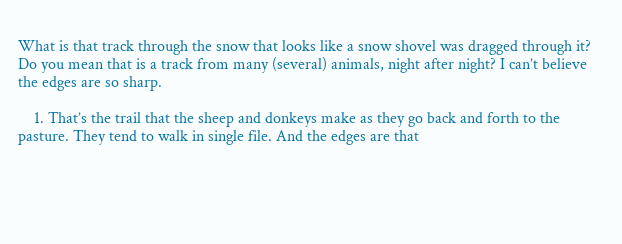What is that track through the snow that looks like a snow shovel was dragged through it? Do you mean that is a track from many (several) animals, night after night? I can’t believe the edges are so sharp.

    1. That’s the trail that the sheep and donkeys make as they go back and forth to the pasture. They tend to walk in single file. And the edges are that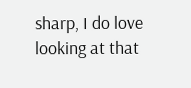sharp, I do love looking at that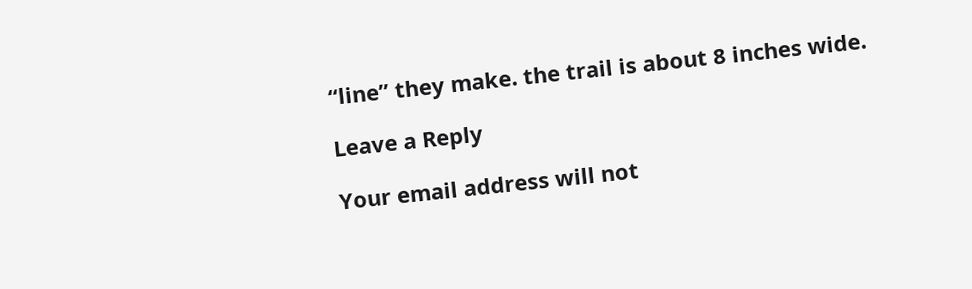“line” they make. the trail is about 8 inches wide.

Leave a Reply

Your email address will not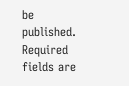be published. Required fields are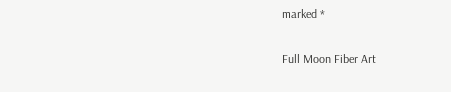marked *

Full Moon Fiber Art